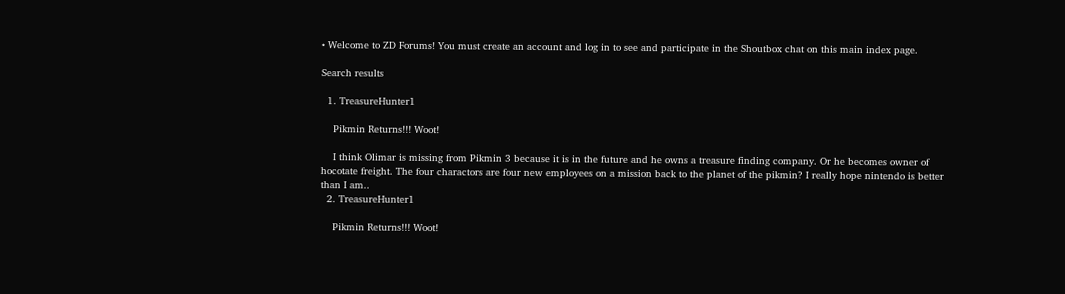• Welcome to ZD Forums! You must create an account and log in to see and participate in the Shoutbox chat on this main index page.

Search results

  1. TreasureHunter1

    Pikmin Returns!!! Woot!

    I think Olimar is missing from Pikmin 3 because it is in the future and he owns a treasure finding company. Or he becomes owner of hocotate freight. The four charactors are four new employees on a mission back to the planet of the pikmin? I really hope nintendo is better than I am..
  2. TreasureHunter1

    Pikmin Returns!!! Woot!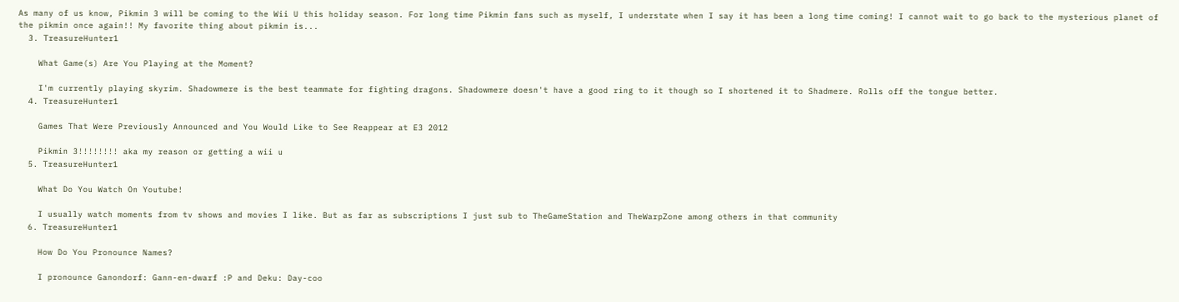As many of us know, Pikmin 3 will be coming to the Wii U this holiday season. For long time Pikmin fans such as myself, I understate when I say it has been a long time coming! I cannot wait to go back to the mysterious planet of the pikmin once again!! My favorite thing about pikmin is...
  3. TreasureHunter1

    What Game(s) Are You Playing at the Moment?

    I'm currently playing skyrim. Shadowmere is the best teammate for fighting dragons. Shadowmere doesn't have a good ring to it though so I shortened it to Shadmere. Rolls off the tongue better.
  4. TreasureHunter1

    Games That Were Previously Announced and You Would Like to See Reappear at E3 2012

    Pikmin 3!!!!!!!! aka my reason or getting a wii u
  5. TreasureHunter1

    What Do You Watch On Youtube!

    I usually watch moments from tv shows and movies I like. But as far as subscriptions I just sub to TheGameStation and TheWarpZone among others in that community
  6. TreasureHunter1

    How Do You Pronounce Names?

    I pronounce Ganondorf: Gann-en-dwarf :P and Deku: Day-coo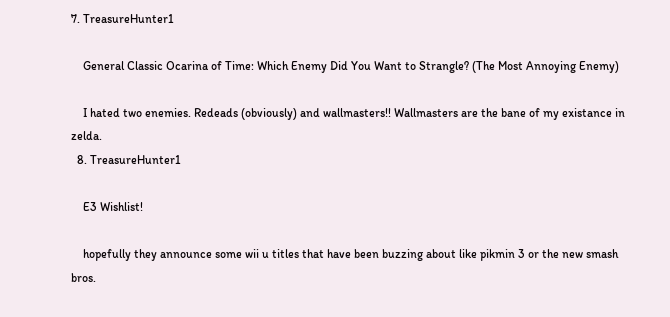7. TreasureHunter1

    General Classic Ocarina of Time: Which Enemy Did You Want to Strangle? (The Most Annoying Enemy)

    I hated two enemies. Redeads (obviously) and wallmasters!! Wallmasters are the bane of my existance in zelda.
  8. TreasureHunter1

    E3 Wishlist!

    hopefully they announce some wii u titles that have been buzzing about like pikmin 3 or the new smash bros.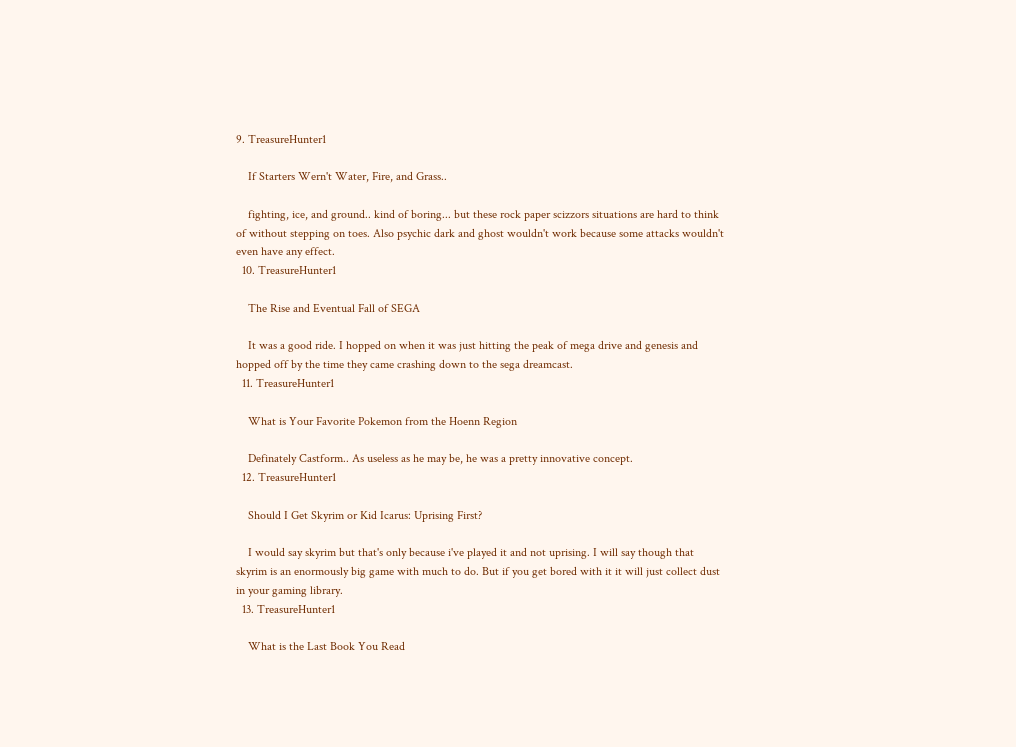9. TreasureHunter1

    If Starters Wern't Water, Fire, and Grass..

    fighting, ice, and ground.. kind of boring... but these rock paper scizzors situations are hard to think of without stepping on toes. Also psychic dark and ghost wouldn't work because some attacks wouldn't even have any effect.
  10. TreasureHunter1

    The Rise and Eventual Fall of SEGA

    It was a good ride. I hopped on when it was just hitting the peak of mega drive and genesis and hopped off by the time they came crashing down to the sega dreamcast.
  11. TreasureHunter1

    What is Your Favorite Pokemon from the Hoenn Region

    Definately Castform.. As useless as he may be, he was a pretty innovative concept.
  12. TreasureHunter1

    Should I Get Skyrim or Kid Icarus: Uprising First?

    I would say skyrim but that's only because i've played it and not uprising. I will say though that skyrim is an enormously big game with much to do. But if you get bored with it it will just collect dust in your gaming library.
  13. TreasureHunter1

    What is the Last Book You Read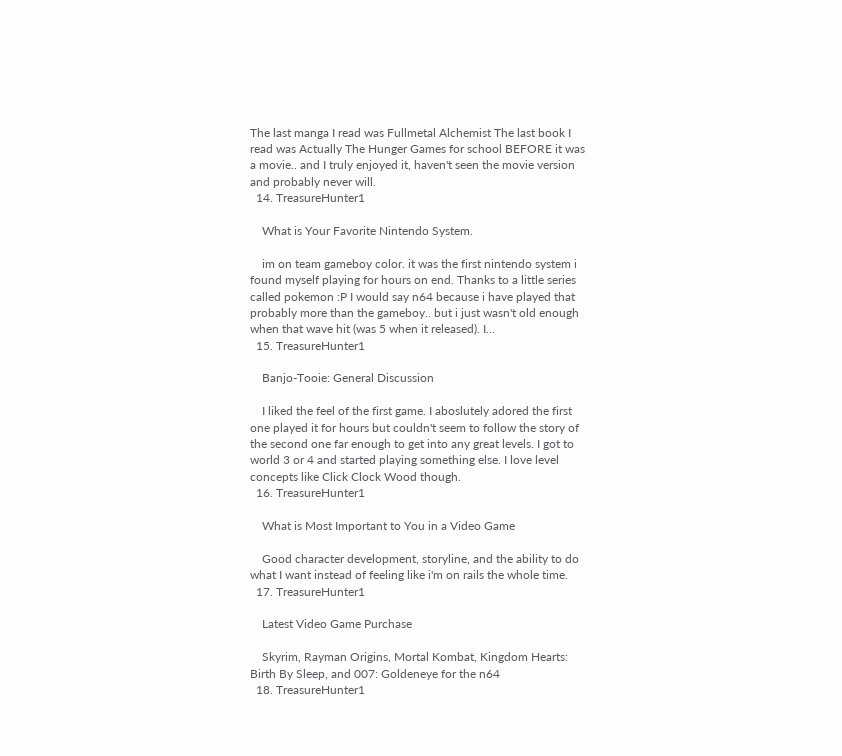The last manga I read was Fullmetal Alchemist The last book I read was Actually The Hunger Games for school BEFORE it was a movie.. and I truly enjoyed it, haven't seen the movie version and probably never will.
  14. TreasureHunter1

    What is Your Favorite Nintendo System.

    im on team gameboy color. it was the first nintendo system i found myself playing for hours on end. Thanks to a little series called pokemon :P I would say n64 because i have played that probably more than the gameboy.. but i just wasn't old enough when that wave hit (was 5 when it released). I...
  15. TreasureHunter1

    Banjo-Tooie: General Discussion

    I liked the feel of the first game. I aboslutely adored the first one played it for hours but couldn't seem to follow the story of the second one far enough to get into any great levels. I got to world 3 or 4 and started playing something else. I love level concepts like Click Clock Wood though.
  16. TreasureHunter1

    What is Most Important to You in a Video Game

    Good character development, storyline, and the ability to do what I want instead of feeling like i'm on rails the whole time.
  17. TreasureHunter1

    Latest Video Game Purchase

    Skyrim, Rayman Origins, Mortal Kombat, Kingdom Hearts: Birth By Sleep, and 007: Goldeneye for the n64
  18. TreasureHunter1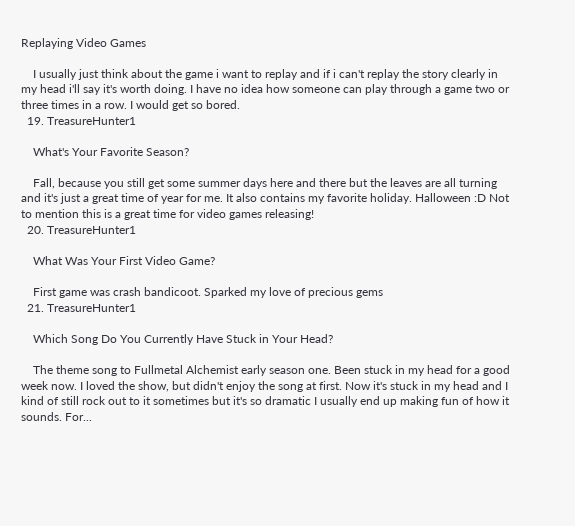Replaying Video Games

    I usually just think about the game i want to replay and if i can't replay the story clearly in my head i'll say it's worth doing. I have no idea how someone can play through a game two or three times in a row. I would get so bored.
  19. TreasureHunter1

    What's Your Favorite Season?

    Fall, because you still get some summer days here and there but the leaves are all turning and it's just a great time of year for me. It also contains my favorite holiday. Halloween :D Not to mention this is a great time for video games releasing!
  20. TreasureHunter1

    What Was Your First Video Game?

    First game was crash bandicoot. Sparked my love of precious gems
  21. TreasureHunter1

    Which Song Do You Currently Have Stuck in Your Head?

    The theme song to Fullmetal Alchemist early season one. Been stuck in my head for a good week now. I loved the show, but didn't enjoy the song at first. Now it's stuck in my head and I kind of still rock out to it sometimes but it's so dramatic I usually end up making fun of how it sounds. For...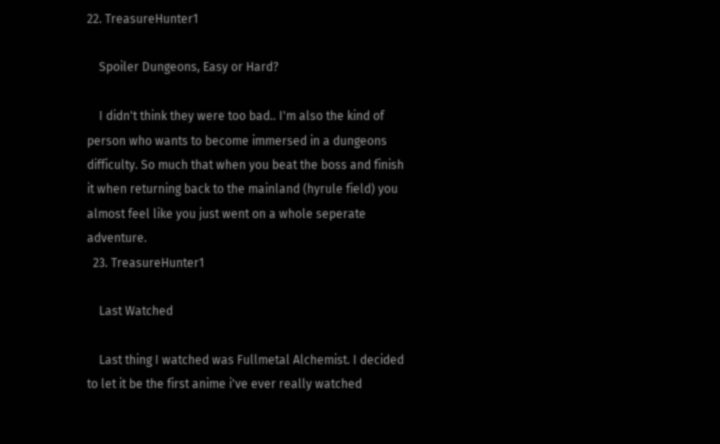22. TreasureHunter1

    Spoiler Dungeons, Easy or Hard?

    I didn't think they were too bad.. I'm also the kind of person who wants to become immersed in a dungeons difficulty. So much that when you beat the boss and finish it when returning back to the mainland (hyrule field) you almost feel like you just went on a whole seperate adventure.
  23. TreasureHunter1

    Last Watched

    Last thing I watched was Fullmetal Alchemist. I decided to let it be the first anime i've ever really watched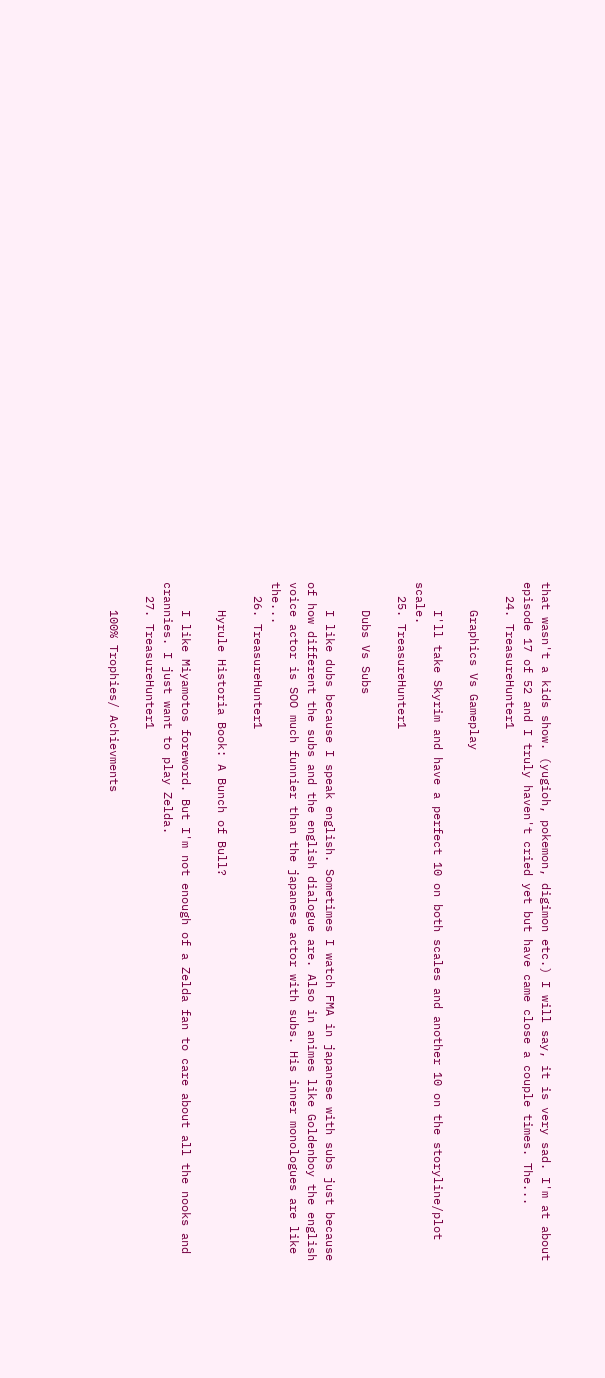that wasn't a kids show. (yugioh, pokemon, digimon etc.) I will say, it is very sad. I'm at about episode 17 of 52 and I truly haven't cried yet but have came close a couple times. The...
  24. TreasureHunter1

    Graphics Vs Gameplay

    I'll take Skyrim and have a perfect 10 on both scales and another 10 on the storyline/plot scale.
  25. TreasureHunter1

    Dubs Vs Subs

    I like dubs because I speak english. Sometimes I watch FMA in japanese with subs just because of how different the subs and the english dialogue are. Also in animes like Goldenboy the english voice actor is SOO much funnier than the japanese actor with subs. His inner monologues are like the...
  26. TreasureHunter1

    Hyrule Historia Book: A Bunch of Bull?

    I like Miyamotos foreword. But I'm not enough of a Zelda fan to care about all the nooks and crannies. I just want to play Zelda.
  27. TreasureHunter1

    100% Trophies/ Achievments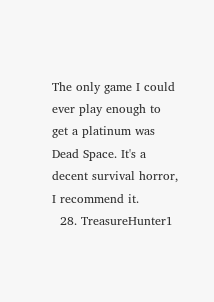The only game I could ever play enough to get a platinum was Dead Space. It's a decent survival horror, I recommend it.
  28. TreasureHunter1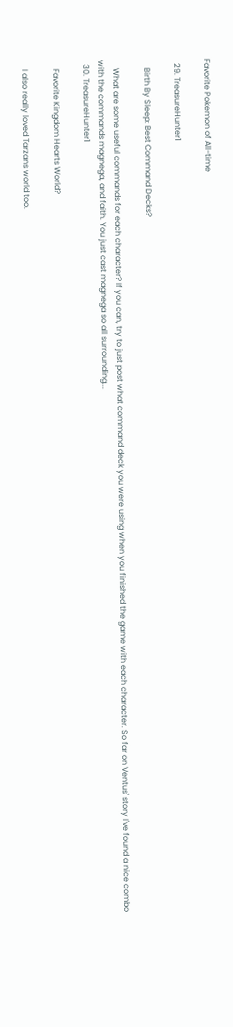Favorite Pokemon of All-time

  29. TreasureHunter1

    Birth By Sleep: Best Command Decks?

    What are some useful commands for each character? If you can, try to just post what command deck you were using when you finished the game with each character. So far on Ventus' story I've found a nice combo with the commands magnega, and faith. You just cast magnega so all surrounding...
  30. TreasureHunter1

    Favorite Kingdom Hearts World?

    I also really loved Tarzans world too.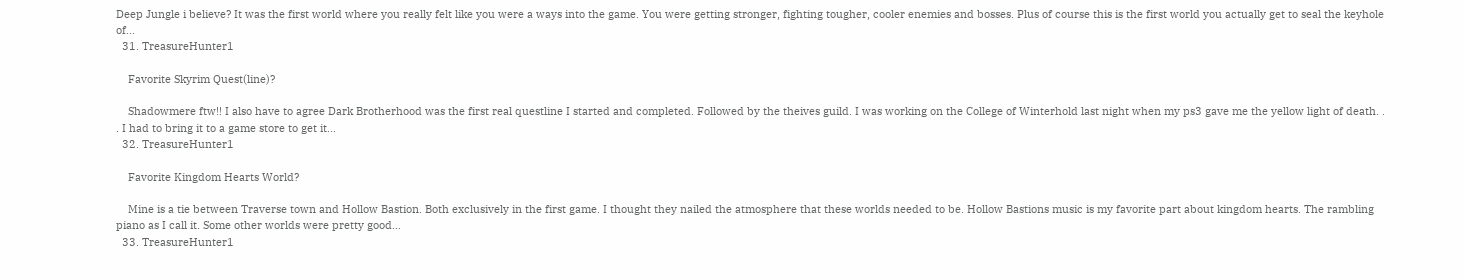Deep Jungle i believe? It was the first world where you really felt like you were a ways into the game. You were getting stronger, fighting tougher, cooler enemies and bosses. Plus of course this is the first world you actually get to seal the keyhole of...
  31. TreasureHunter1

    Favorite Skyrim Quest(line)?

    Shadowmere ftw!! I also have to agree Dark Brotherhood was the first real questline I started and completed. Followed by the theives guild. I was working on the College of Winterhold last night when my ps3 gave me the yellow light of death. . . I had to bring it to a game store to get it...
  32. TreasureHunter1

    Favorite Kingdom Hearts World?

    Mine is a tie between Traverse town and Hollow Bastion. Both exclusively in the first game. I thought they nailed the atmosphere that these worlds needed to be. Hollow Bastions music is my favorite part about kingdom hearts. The rambling piano as I call it. Some other worlds were pretty good...
  33. TreasureHunter1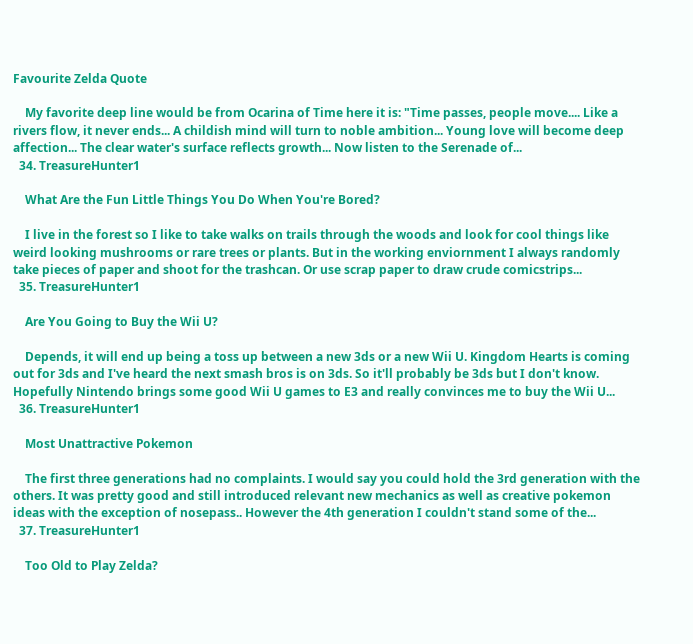Favourite Zelda Quote

    My favorite deep line would be from Ocarina of Time here it is: "Time passes, people move.... Like a rivers flow, it never ends... A childish mind will turn to noble ambition... Young love will become deep affection... The clear water's surface reflects growth... Now listen to the Serenade of...
  34. TreasureHunter1

    What Are the Fun Little Things You Do When You're Bored?

    I live in the forest so I like to take walks on trails through the woods and look for cool things like weird looking mushrooms or rare trees or plants. But in the working enviornment I always randomly take pieces of paper and shoot for the trashcan. Or use scrap paper to draw crude comicstrips...
  35. TreasureHunter1

    Are You Going to Buy the Wii U?

    Depends, it will end up being a toss up between a new 3ds or a new Wii U. Kingdom Hearts is coming out for 3ds and I've heard the next smash bros is on 3ds. So it'll probably be 3ds but I don't know. Hopefully Nintendo brings some good Wii U games to E3 and really convinces me to buy the Wii U...
  36. TreasureHunter1

    Most Unattractive Pokemon

    The first three generations had no complaints. I would say you could hold the 3rd generation with the others. It was pretty good and still introduced relevant new mechanics as well as creative pokemon ideas with the exception of nosepass.. However the 4th generation I couldn't stand some of the...
  37. TreasureHunter1

    Too Old to Play Zelda?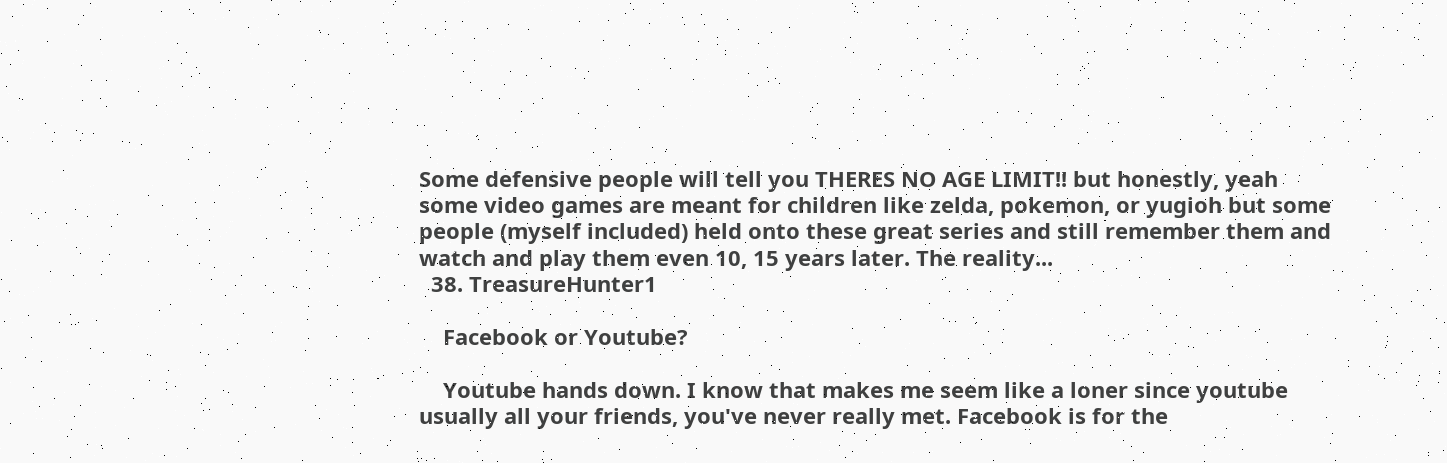Some defensive people will tell you THERES NO AGE LIMIT!! but honestly, yeah some video games are meant for children like zelda, pokemon, or yugioh but some people (myself included) held onto these great series and still remember them and watch and play them even 10, 15 years later. The reality...
  38. TreasureHunter1

    Facebook or Youtube?

    Youtube hands down. I know that makes me seem like a loner since youtube usually all your friends, you've never really met. Facebook is for the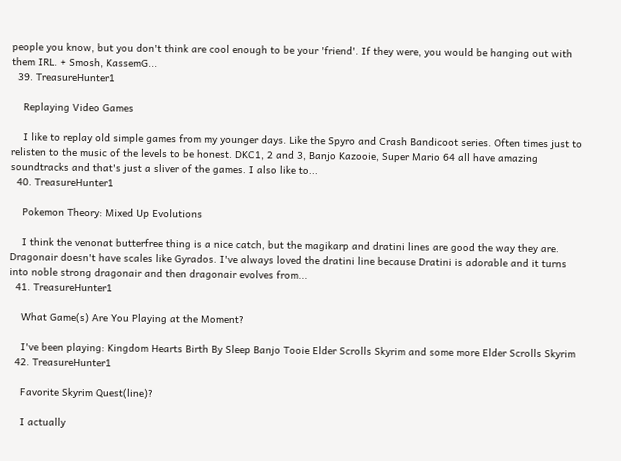people you know, but you don't think are cool enough to be your 'friend'. If they were, you would be hanging out with them IRL. + Smosh, KassemG...
  39. TreasureHunter1

    Replaying Video Games

    I like to replay old simple games from my younger days. Like the Spyro and Crash Bandicoot series. Often times just to relisten to the music of the levels to be honest. DKC1, 2 and 3, Banjo Kazooie, Super Mario 64 all have amazing soundtracks and that's just a sliver of the games. I also like to...
  40. TreasureHunter1

    Pokemon Theory: Mixed Up Evolutions

    I think the venonat butterfree thing is a nice catch, but the magikarp and dratini lines are good the way they are. Dragonair doesn't have scales like Gyrados. I've always loved the dratini line because Dratini is adorable and it turns into noble strong dragonair and then dragonair evolves from...
  41. TreasureHunter1

    What Game(s) Are You Playing at the Moment?

    I've been playing: Kingdom Hearts Birth By Sleep Banjo Tooie Elder Scrolls Skyrim and some more Elder Scrolls Skyrim
  42. TreasureHunter1

    Favorite Skyrim Quest(line)?

    I actually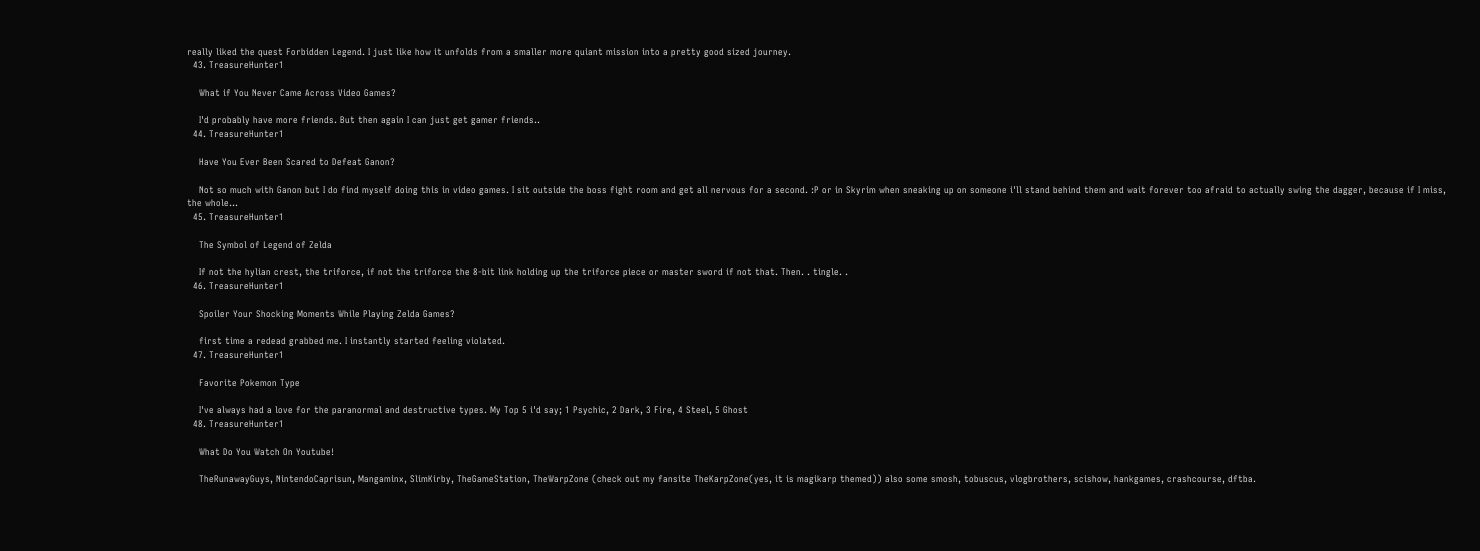really liked the quest Forbidden Legend. I just like how it unfolds from a smaller more quiant mission into a pretty good sized journey.
  43. TreasureHunter1

    What if You Never Came Across Video Games?

    I'd probably have more friends. But then again I can just get gamer friends..
  44. TreasureHunter1

    Have You Ever Been Scared to Defeat Ganon?

    Not so much with Ganon but I do find myself doing this in video games. I sit outside the boss fight room and get all nervous for a second. :P or in Skyrim when sneaking up on someone i'll stand behind them and wait forever too afraid to actually swing the dagger, because if I miss, the whole...
  45. TreasureHunter1

    The Symbol of Legend of Zelda

    If not the hylian crest, the triforce, if not the triforce the 8-bit link holding up the triforce piece or master sword if not that. Then. . tingle. .
  46. TreasureHunter1

    Spoiler Your Shocking Moments While Playing Zelda Games?

    first time a redead grabbed me. I instantly started feeling violated.
  47. TreasureHunter1

    Favorite Pokemon Type

    I've always had a love for the paranormal and destructive types. My Top 5 i'd say; 1 Psychic, 2 Dark, 3 Fire, 4 Steel, 5 Ghost
  48. TreasureHunter1

    What Do You Watch On Youtube!

    TheRunawayGuys, NintendoCaprisun, Mangaminx, SlimKirby, TheGameStation, TheWarpZone (check out my fansite TheKarpZone(yes, it is magikarp themed)) also some smosh, tobuscus, vlogbrothers, scishow, hankgames, crashcourse, dftba.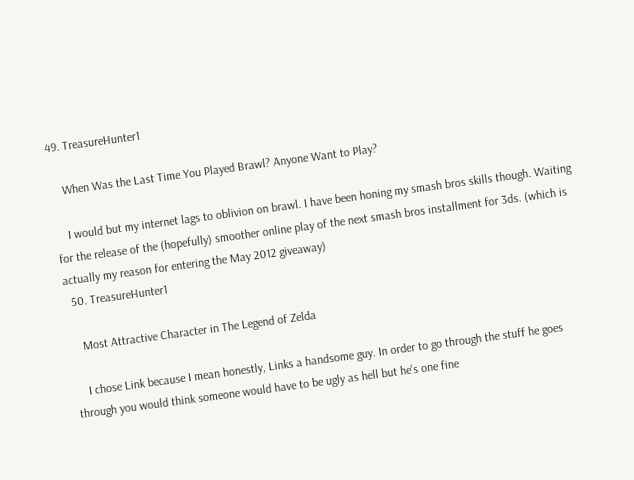49. TreasureHunter1

    When Was the Last Time You Played Brawl? Anyone Want to Play?

    I would but my internet lags to oblivion on brawl. I have been honing my smash bros skills though. Waiting for the release of the (hopefully) smoother online play of the next smash bros installment for 3ds. (which is actually my reason for entering the May 2012 giveaway)
  50. TreasureHunter1

    Most Attractive Character in The Legend of Zelda

    I chose Link because I mean honestly, Links a handsome guy. In order to go through the stuff he goes through you would think someone would have to be ugly as hell but he's one fine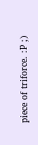piece of triforce. :P ;)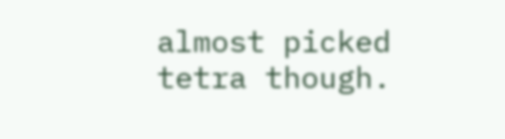almost picked tetra though.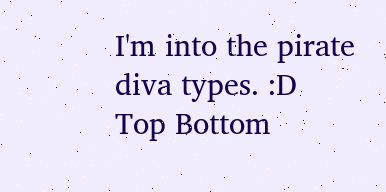I'm into the pirate diva types. :D
Top Bottom